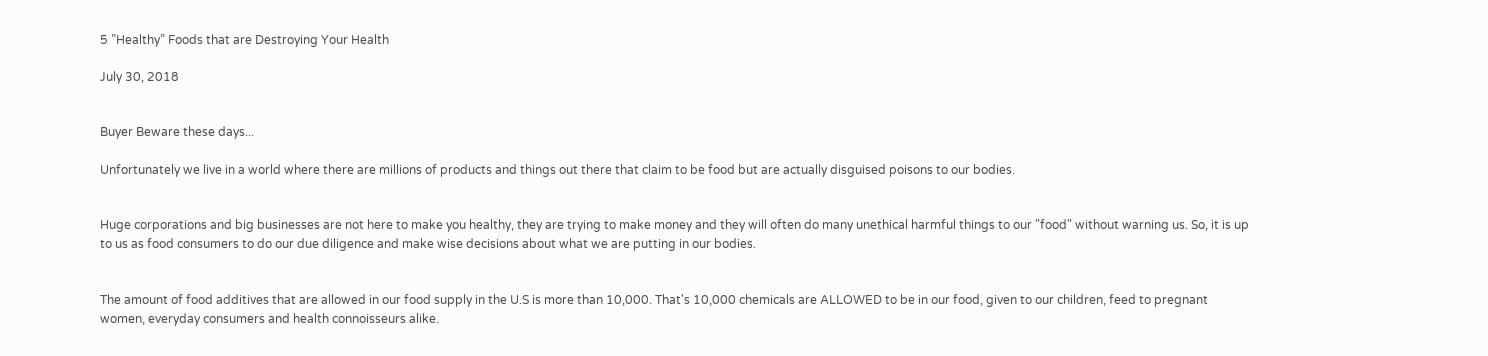5 ”Healthy” Foods that are Destroying Your Health

July 30, 2018


Buyer Beware these days...

Unfortunately we live in a world where there are millions of products and things out there that claim to be food but are actually disguised poisons to our bodies.


Huge corporations and big businesses are not here to make you healthy, they are trying to make money and they will often do many unethical harmful things to our "food" without warning us. So, it is up to us as food consumers to do our due diligence and make wise decisions about what we are putting in our bodies.


The amount of food additives that are allowed in our food supply in the U.S is more than 10,000. That's 10,000 chemicals are ALLOWED to be in our food, given to our children, feed to pregnant women, everyday consumers and health connoisseurs alike.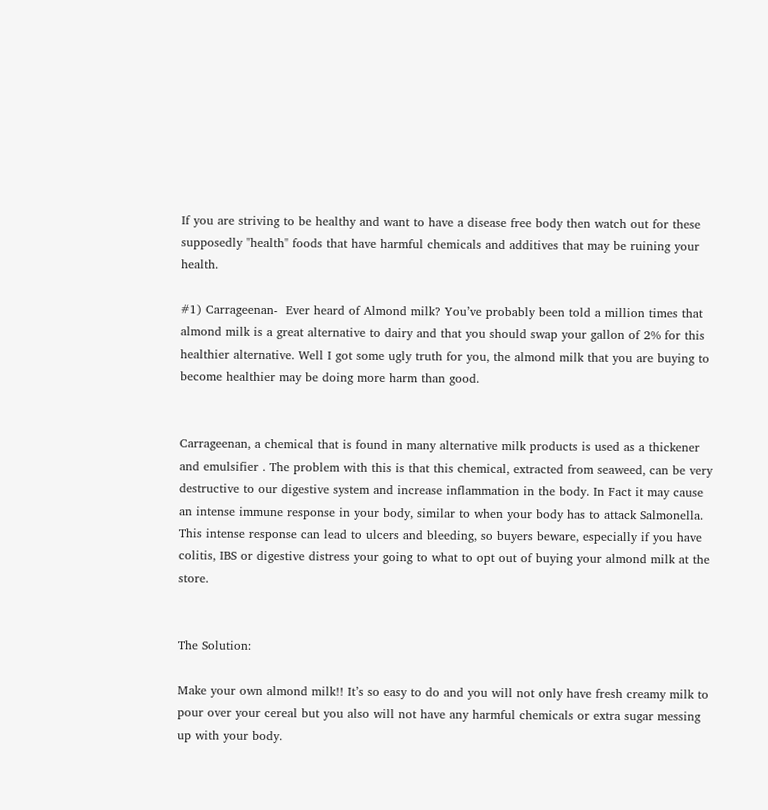If you are striving to be healthy and want to have a disease free body then watch out for these supposedly "health" foods that have harmful chemicals and additives that may be ruining your health.

#1) Carrageenan-  Ever heard of Almond milk? You’ve probably been told a million times that almond milk is a great alternative to dairy and that you should swap your gallon of 2% for this healthier alternative. Well I got some ugly truth for you, the almond milk that you are buying to become healthier may be doing more harm than good.


Carrageenan, a chemical that is found in many alternative milk products is used as a thickener and emulsifier . The problem with this is that this chemical, extracted from seaweed, can be very destructive to our digestive system and increase inflammation in the body. In Fact it may cause an intense immune response in your body, similar to when your body has to attack Salmonella. This intense response can lead to ulcers and bleeding, so buyers beware, especially if you have colitis, IBS or digestive distress your going to what to opt out of buying your almond milk at the store.


The Solution:

Make your own almond milk!! It’s so easy to do and you will not only have fresh creamy milk to pour over your cereal but you also will not have any harmful chemicals or extra sugar messing up with your body.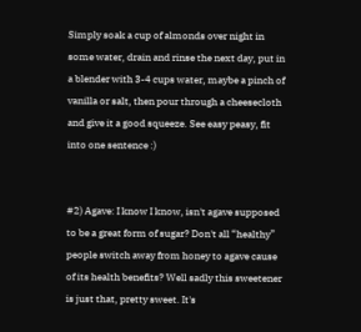Simply soak a cup of almonds over night in some water, drain and rinse the next day, put in a blender with 3-4 cups water, maybe a pinch of vanilla or salt, then pour through a cheesecloth and give it a good squeeze. See easy peasy, fit into one sentence :)


#2) Agave: I know I know, isn't agave supposed to be a great form of sugar? Don't all “healthy” people switch away from honey to agave cause of its health benefits? Well sadly this sweetener is just that, pretty sweet. It's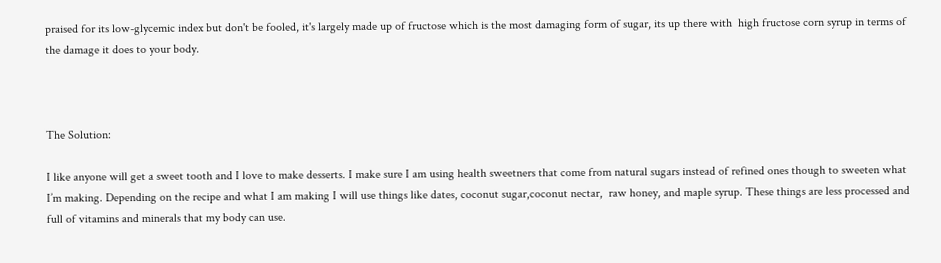praised for its low-glycemic index but don't be fooled, it's largely made up of fructose which is the most damaging form of sugar, its up there with  high fructose corn syrup in terms of the damage it does to your body.



The Solution:

I like anyone will get a sweet tooth and I love to make desserts. I make sure I am using health sweetners that come from natural sugars instead of refined ones though to sweeten what I’m making. Depending on the recipe and what I am making I will use things like dates, coconut sugar,coconut nectar,  raw honey, and maple syrup. These things are less processed and full of vitamins and minerals that my body can use.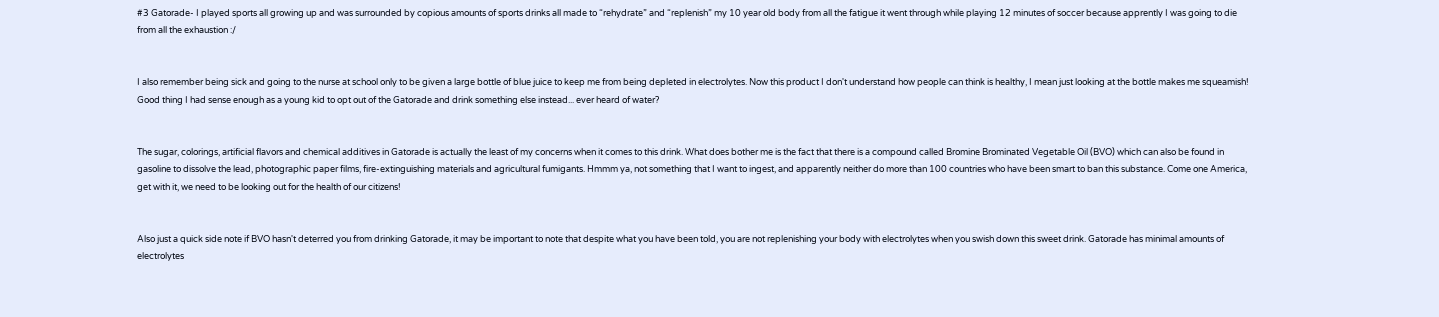#3 Gatorade- I played sports all growing up and was surrounded by copious amounts of sports drinks all made to “rehydrate” and “replenish” my 10 year old body from all the fatigue it went through while playing 12 minutes of soccer because apprently I was going to die from all the exhaustion :/


I also remember being sick and going to the nurse at school only to be given a large bottle of blue juice to keep me from being depleted in electrolytes. Now this product I don't understand how people can think is healthy, I mean just looking at the bottle makes me squeamish! Good thing I had sense enough as a young kid to opt out of the Gatorade and drink something else instead... ever heard of water?


The sugar, colorings, artificial flavors and chemical additives in Gatorade is actually the least of my concerns when it comes to this drink. What does bother me is the fact that there is a compound called Bromine Brominated Vegetable Oil (BVO) which can also be found in gasoline to dissolve the lead, photographic paper films, fire-extinguishing materials and agricultural fumigants. Hmmm ya, not something that I want to ingest, and apparently neither do more than 100 countries who have been smart to ban this substance. Come one America, get with it, we need to be looking out for the health of our citizens!


Also just a quick side note if BVO hasn't deterred you from drinking Gatorade, it may be important to note that despite what you have been told, you are not replenishing your body with electrolytes when you swish down this sweet drink. Gatorade has minimal amounts of electrolytes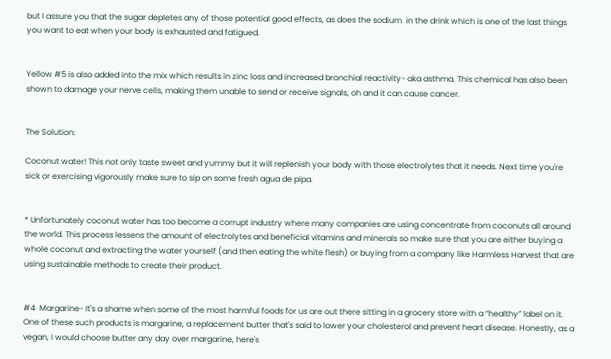but I assure you that the sugar depletes any of those potential good effects, as does the sodium  in the drink which is one of the last things you want to eat when your body is exhausted and fatigued.


Yellow #5 is also added into the mix which results in zinc loss and increased bronchial reactivity- aka asthma. This chemical has also been shown to damage your nerve cells, making them unable to send or receive signals, oh and it can cause cancer.


The Solution:

Coconut water! This not only taste sweet and yummy but it will replenish your body with those electrolytes that it needs. Next time you're sick or exercising vigorously make sure to sip on some fresh agua de pipa.


* Unfortunately coconut water has too become a corrupt industry where many companies are using concentrate from coconuts all around the world. This process lessens the amount of electrolytes and beneficial vitamins and minerals so make sure that you are either buying a whole coconut and extracting the water yourself (and then eating the white flesh) or buying from a company like Harmless Harvest that are using sustainable methods to create their product.


#4  Margarine- It's a shame when some of the most harmful foods for us are out there sitting in a grocery store with a “healthy” label on it. One of these such products is margarine, a replacement butter that's said to lower your cholesterol and prevent heart disease. HonestIy, as a vegan, I would choose butter any day over margarine, here's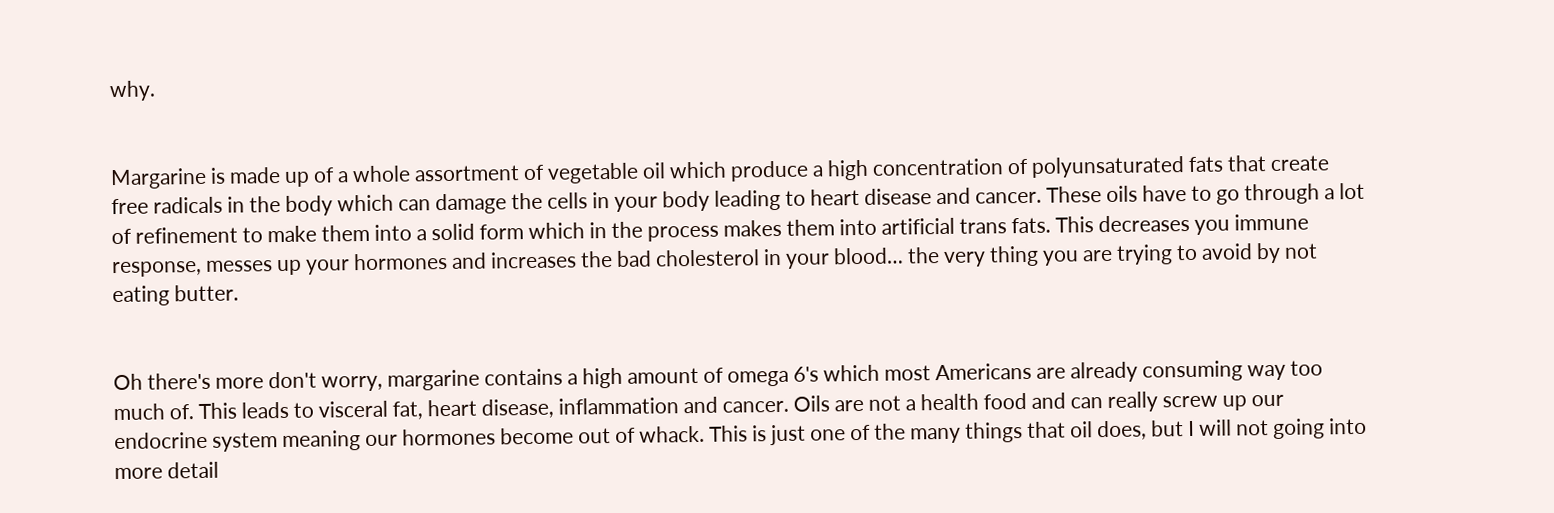why.


Margarine is made up of a whole assortment of vegetable oil which produce a high concentration of polyunsaturated fats that create free radicals in the body which can damage the cells in your body leading to heart disease and cancer. These oils have to go through a lot of refinement to make them into a solid form which in the process makes them into artificial trans fats. This decreases you immune response, messes up your hormones and increases the bad cholesterol in your blood… the very thing you are trying to avoid by not eating butter.


Oh there's more don't worry, margarine contains a high amount of omega 6's which most Americans are already consuming way too much of. This leads to visceral fat, heart disease, inflammation and cancer. Oils are not a health food and can really screw up our endocrine system meaning our hormones become out of whack. This is just one of the many things that oil does, but I will not going into more detail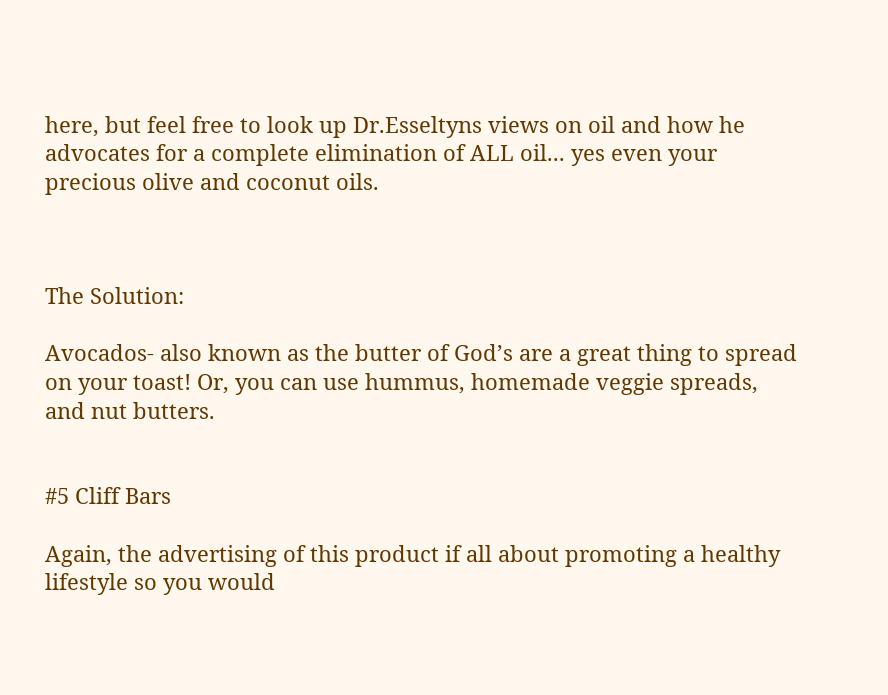here, but feel free to look up Dr.Esseltyns views on oil and how he advocates for a complete elimination of ALL oil... yes even your precious olive and coconut oils.



The Solution:

Avocados- also known as the butter of God’s are a great thing to spread on your toast! Or, you can use hummus, homemade veggie spreads, and nut butters.


#5 Cliff Bars

Again, the advertising of this product if all about promoting a healthy lifestyle so you would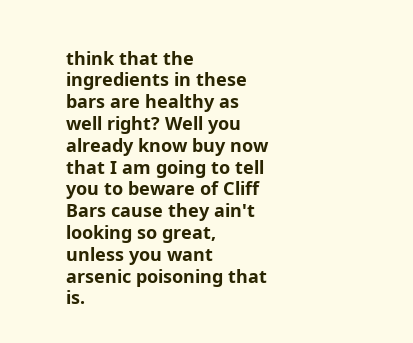think that the ingredients in these bars are healthy as well right? Well you already know buy now that I am going to tell you to beware of Cliff Bars cause they ain't looking so great, unless you want arsenic poisoning that is.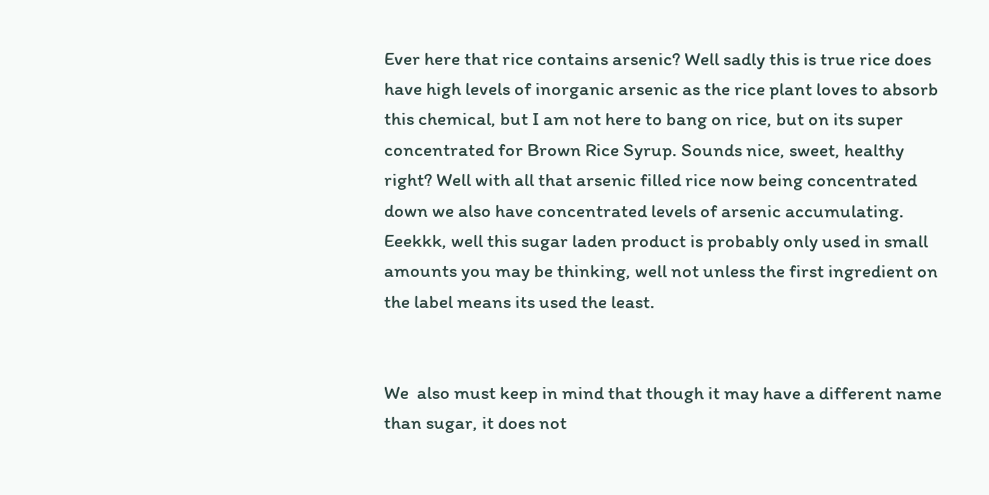Ever here that rice contains arsenic? Well sadly this is true rice does have high levels of inorganic arsenic as the rice plant loves to absorb this chemical, but I am not here to bang on rice, but on its super concentrated for Brown Rice Syrup. Sounds nice, sweet, healthy right? Well with all that arsenic filled rice now being concentrated down we also have concentrated levels of arsenic accumulating.  Eeekkk, well this sugar laden product is probably only used in small amounts you may be thinking, well not unless the first ingredient on the label means its used the least.


We  also must keep in mind that though it may have a different name than sugar, it does not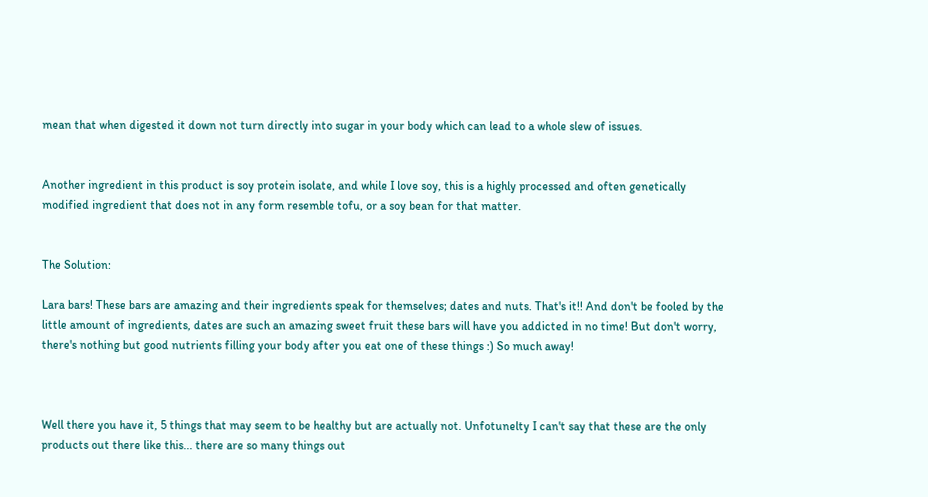mean that when digested it down not turn directly into sugar in your body which can lead to a whole slew of issues.


Another ingredient in this product is soy protein isolate, and while I love soy, this is a highly processed and often genetically modified ingredient that does not in any form resemble tofu, or a soy bean for that matter.


The Solution:

Lara bars! These bars are amazing and their ingredients speak for themselves; dates and nuts. That's it!! And don't be fooled by the little amount of ingredients, dates are such an amazing sweet fruit these bars will have you addicted in no time! But don't worry, there's nothing but good nutrients filling your body after you eat one of these things :) So much away!



Well there you have it, 5 things that may seem to be healthy but are actually not. Unfotunelty I can't say that these are the only products out there like this... there are so many things out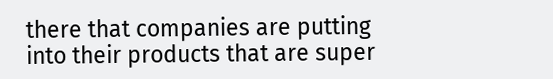there that companies are putting into their products that are super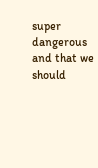super dangerous and that we should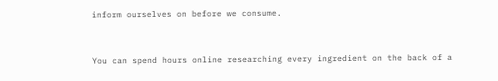inform ourselves on before we consume.


You can spend hours online researching every ingredient on the back of a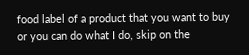food label of a product that you want to buy or you can do what I do, skip on the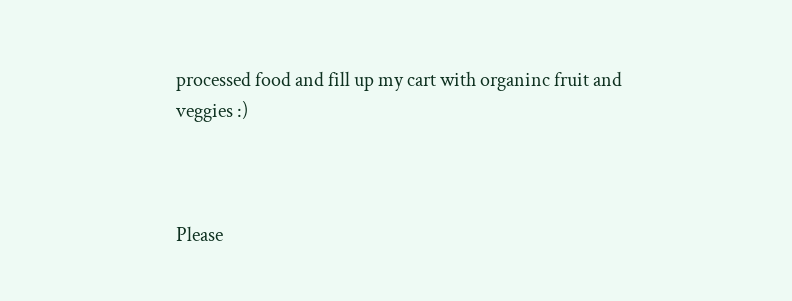processed food and fill up my cart with organinc fruit and veggies :)



Please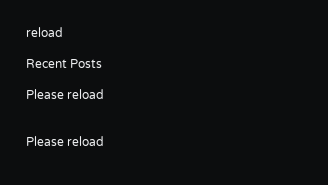reload

Recent Posts

Please reload


Please reload